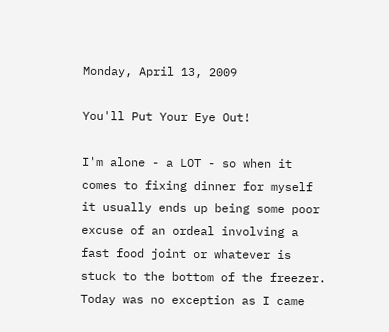Monday, April 13, 2009

You'll Put Your Eye Out!

I'm alone - a LOT - so when it comes to fixing dinner for myself it usually ends up being some poor excuse of an ordeal involving a fast food joint or whatever is stuck to the bottom of the freezer.  Today was no exception as I came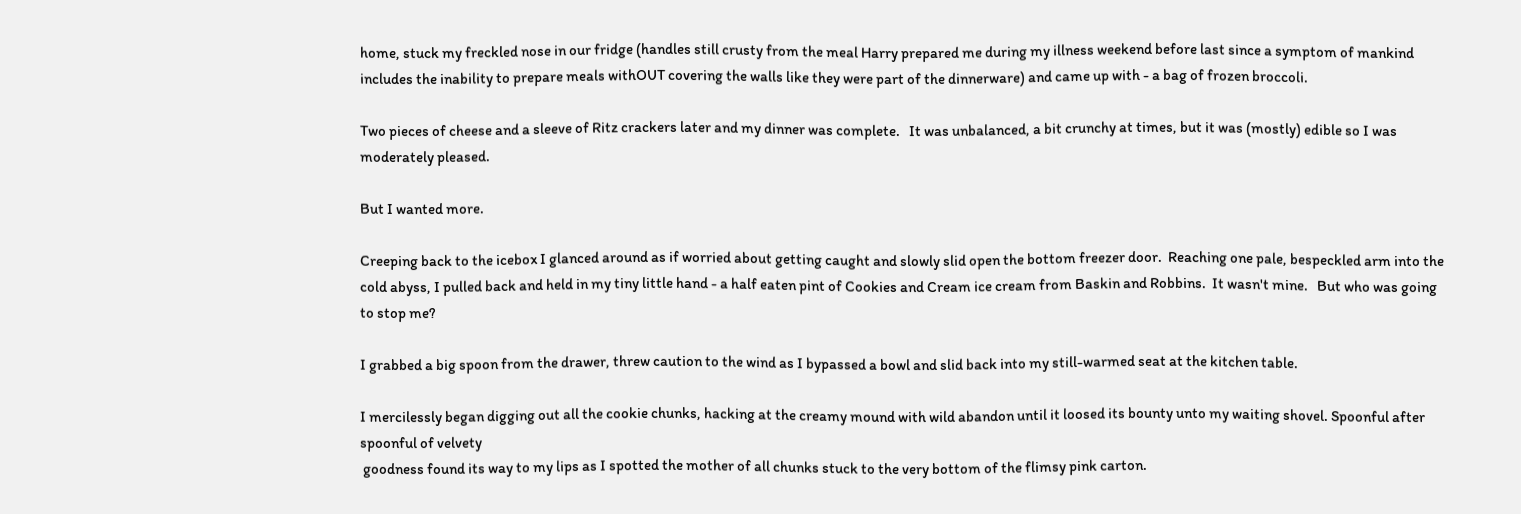home, stuck my freckled nose in our fridge (handles still crusty from the meal Harry prepared me during my illness weekend before last since a symptom of mankind includes the inability to prepare meals withOUT covering the walls like they were part of the dinnerware) and came up with - a bag of frozen broccoli.

Two pieces of cheese and a sleeve of Ritz crackers later and my dinner was complete.   It was unbalanced, a bit crunchy at times, but it was (mostly) edible so I was moderately pleased.

But I wanted more.

Creeping back to the icebox I glanced around as if worried about getting caught and slowly slid open the bottom freezer door.  Reaching one pale, bespeckled arm into the cold abyss, I pulled back and held in my tiny little hand - a half eaten pint of Cookies and Cream ice cream from Baskin and Robbins.  It wasn't mine.   But who was going to stop me?

I grabbed a big spoon from the drawer, threw caution to the wind as I bypassed a bowl and slid back into my still-warmed seat at the kitchen table.

I mercilessly began digging out all the cookie chunks, hacking at the creamy mound with wild abandon until it loosed its bounty unto my waiting shovel. Spoonful after spoonful of velvety
 goodness found its way to my lips as I spotted the mother of all chunks stuck to the very bottom of the flimsy pink carton.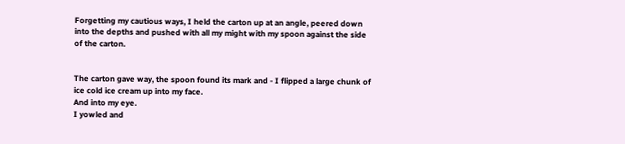Forgetting my cautious ways, I held the carton up at an angle, peered down into the depths and pushed with all my might with my spoon against the side of the carton.


The carton gave way, the spoon found its mark and - I flipped a large chunk of ice cold ice cream up into my face.
And into my eye.
I yowled and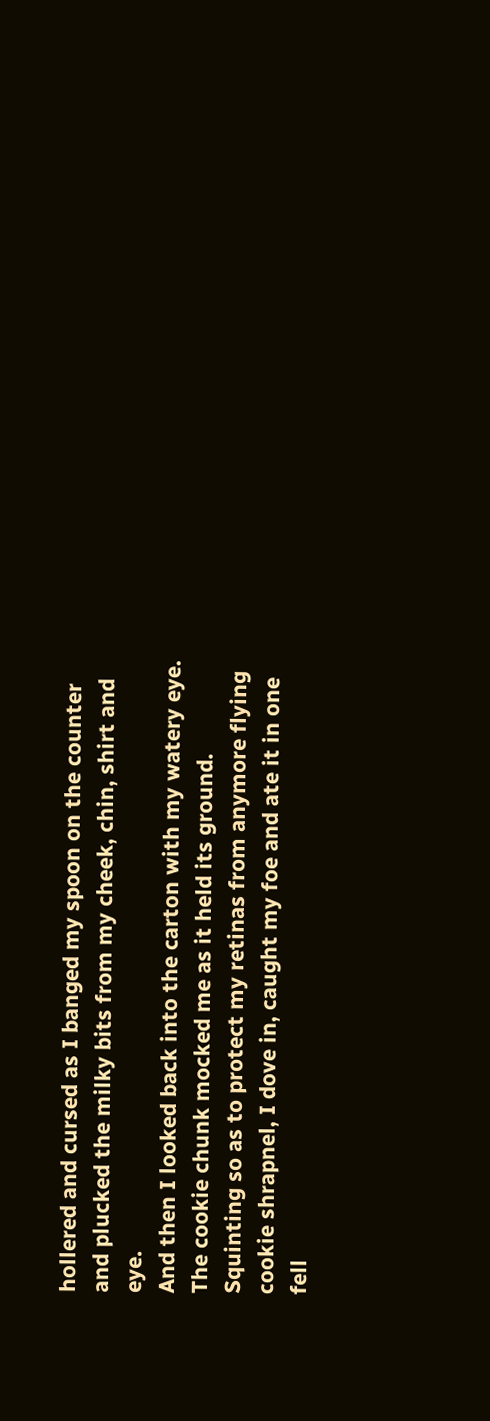hollered and cursed as I banged my spoon on the counter and plucked the milky bits from my cheek, chin, shirt and eye.
And then I looked back into the carton with my watery eye.
The cookie chunk mocked me as it held its ground.
Squinting so as to protect my retinas from anymore flying cookie shrapnel, I dove in, caught my foe and ate it in one fell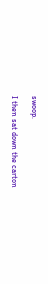swoop.

I then sat down the carton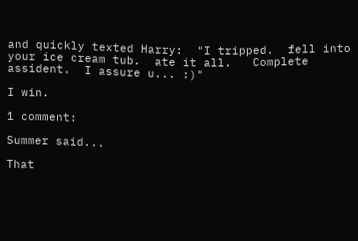and quickly texted Harry:  "I tripped.  fell into your ice cream tub.  ate it all.   Complete assident.  I assure u... :)"

I win.

1 comment:

Summer said...

That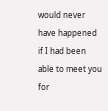would never have happened if I had been able to meet you for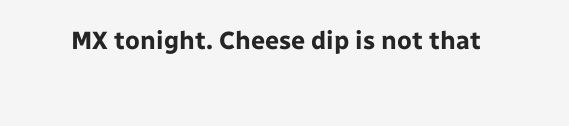MX tonight. Cheese dip is not that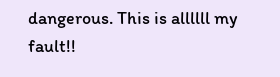dangerous. This is allllll my fault!!